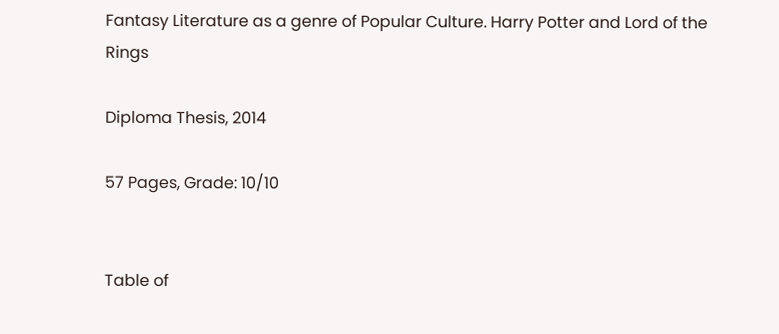Fantasy Literature as a genre of Popular Culture. Harry Potter and Lord of the Rings

Diploma Thesis, 2014

57 Pages, Grade: 10/10


Table of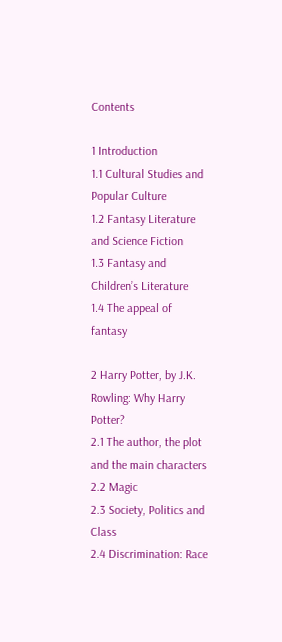Contents

1 Introduction
1.1 Cultural Studies and Popular Culture
1.2 Fantasy Literature and Science Fiction
1.3 Fantasy and Children’s Literature
1.4 The appeal of fantasy

2 Harry Potter, by J.K. Rowling: Why Harry Potter?
2.1 The author, the plot and the main characters
2.2 Magic
2.3 Society, Politics and Class
2.4 Discrimination: Race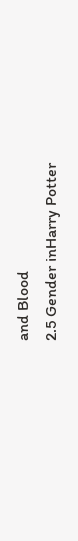and Blood
2.5 Gender inHarry Potter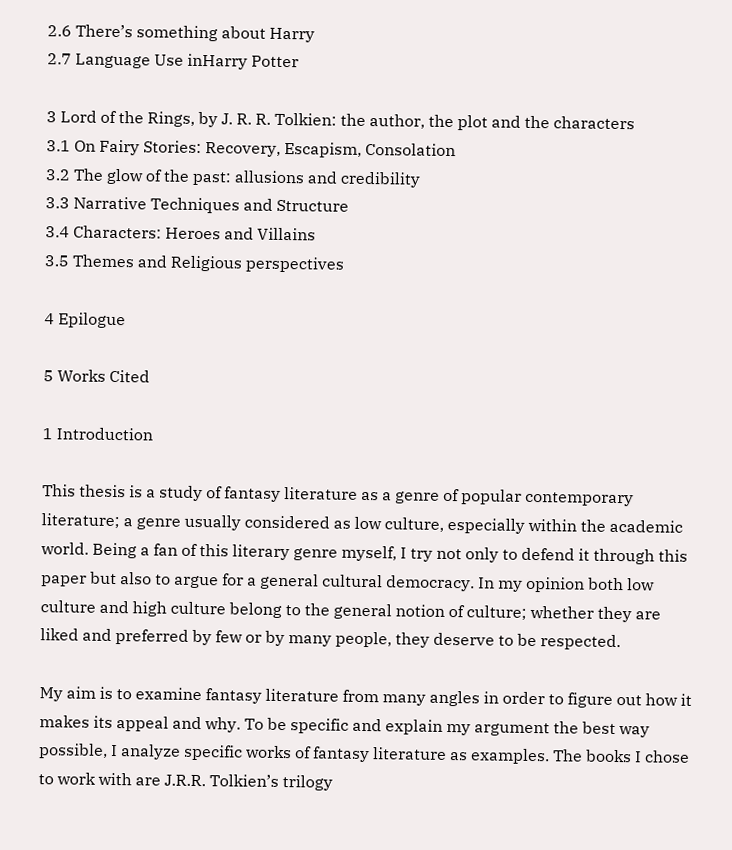2.6 There’s something about Harry
2.7 Language Use inHarry Potter

3 Lord of the Rings, by J. R. R. Tolkien: the author, the plot and the characters
3.1 On Fairy Stories: Recovery, Escapism, Consolation
3.2 The glow of the past: allusions and credibility
3.3 Narrative Techniques and Structure
3.4 Characters: Heroes and Villains
3.5 Themes and Religious perspectives

4 Epilogue

5 Works Cited

1 Introduction

This thesis is a study of fantasy literature as a genre of popular contemporary literature; a genre usually considered as low culture, especially within the academic world. Being a fan of this literary genre myself, I try not only to defend it through this paper but also to argue for a general cultural democracy. In my opinion both low culture and high culture belong to the general notion of culture; whether they are liked and preferred by few or by many people, they deserve to be respected.

My aim is to examine fantasy literature from many angles in order to figure out how it makes its appeal and why. To be specific and explain my argument the best way possible, I analyze specific works of fantasy literature as examples. The books I chose to work with are J.R.R. Tolkien’s trilogy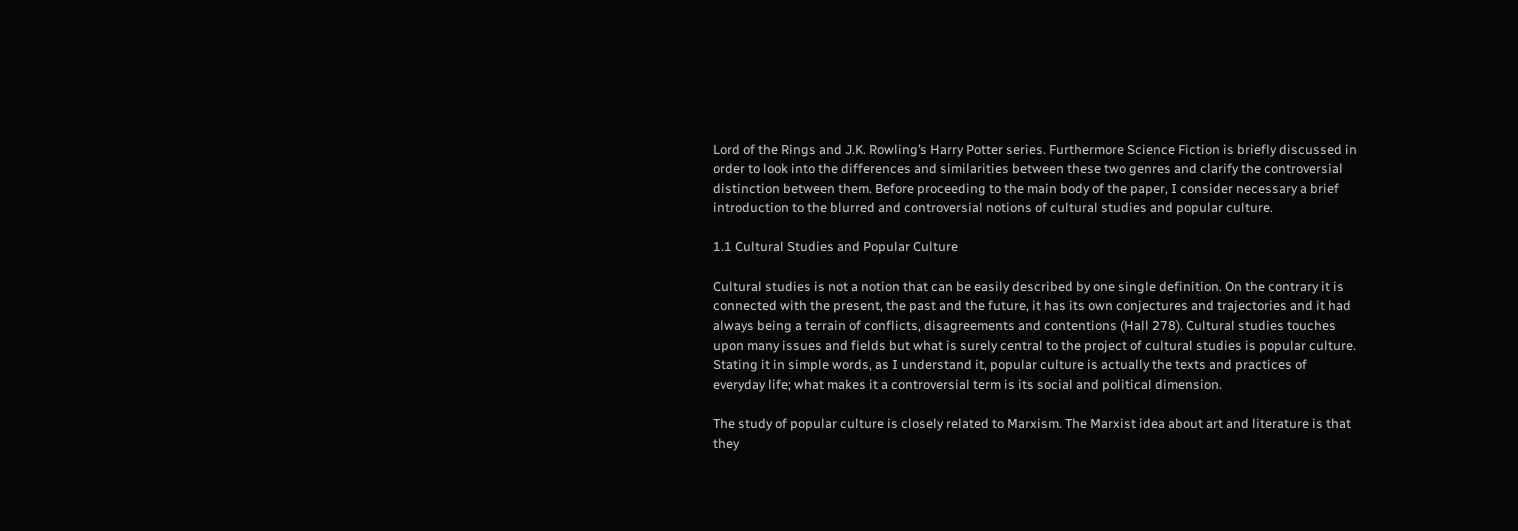Lord of the Rings and J.K. Rowling’s Harry Potter series. Furthermore Science Fiction is briefly discussed in order to look into the differences and similarities between these two genres and clarify the controversial distinction between them. Before proceeding to the main body of the paper, I consider necessary a brief introduction to the blurred and controversial notions of cultural studies and popular culture.

1.1 Cultural Studies and Popular Culture

Cultural studies is not a notion that can be easily described by one single definition. On the contrary it is connected with the present, the past and the future, it has its own conjectures and trajectories and it had always being a terrain of conflicts, disagreements and contentions (Hall 278). Cultural studies touches upon many issues and fields but what is surely central to the project of cultural studies is popular culture. Stating it in simple words, as I understand it, popular culture is actually the texts and practices of everyday life; what makes it a controversial term is its social and political dimension.

The study of popular culture is closely related to Marxism. The Marxist idea about art and literature is that they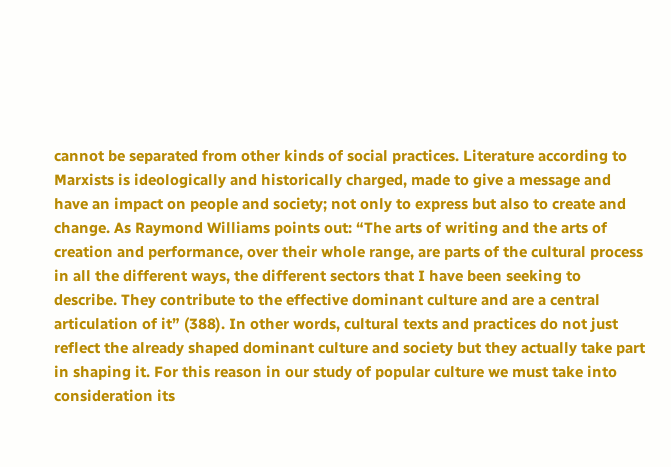cannot be separated from other kinds of social practices. Literature according to Marxists is ideologically and historically charged, made to give a message and have an impact on people and society; not only to express but also to create and change. As Raymond Williams points out: “The arts of writing and the arts of creation and performance, over their whole range, are parts of the cultural process in all the different ways, the different sectors that I have been seeking to describe. They contribute to the effective dominant culture and are a central articulation of it” (388). In other words, cultural texts and practices do not just reflect the already shaped dominant culture and society but they actually take part in shaping it. For this reason in our study of popular culture we must take into consideration its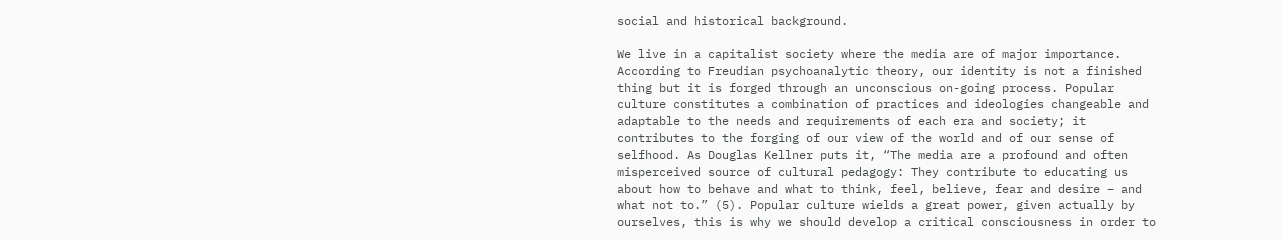social and historical background.

We live in a capitalist society where the media are of major importance. According to Freudian psychoanalytic theory, our identity is not a finished thing but it is forged through an unconscious on-going process. Popular culture constitutes a combination of practices and ideologies changeable and adaptable to the needs and requirements of each era and society; it contributes to the forging of our view of the world and of our sense of selfhood. As Douglas Kellner puts it, “The media are a profound and often misperceived source of cultural pedagogy: They contribute to educating us about how to behave and what to think, feel, believe, fear and desire – and what not to.” (5). Popular culture wields a great power, given actually by ourselves, this is why we should develop a critical consciousness in order to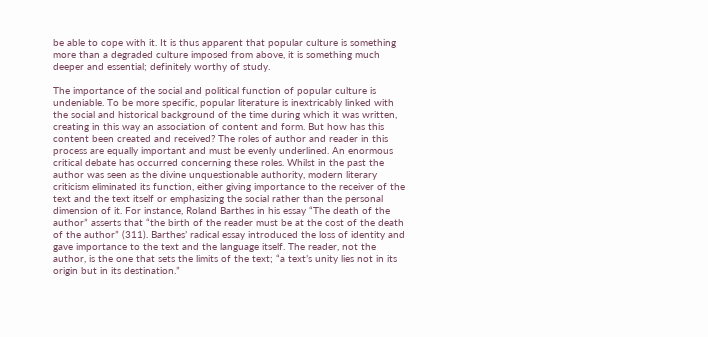be able to cope with it. It is thus apparent that popular culture is something more than a degraded culture imposed from above, it is something much deeper and essential; definitely worthy of study.

The importance of the social and political function of popular culture is undeniable. To be more specific, popular literature is inextricably linked with the social and historical background of the time during which it was written, creating in this way an association of content and form. But how has this content been created and received? The roles of author and reader in this process are equally important and must be evenly underlined. An enormous critical debate has occurred concerning these roles. Whilst in the past the author was seen as the divine unquestionable authority, modern literary criticism eliminated its function, either giving importance to the receiver of the text and the text itself or emphasizing the social rather than the personal dimension of it. For instance, Roland Barthes in his essay “The death of the author” asserts that “the birth of the reader must be at the cost of the death of the author” (311). Barthes’ radical essay introduced the loss of identity and gave importance to the text and the language itself. The reader, not the author, is the one that sets the limits of the text; “a text’s unity lies not in its origin but in its destination.”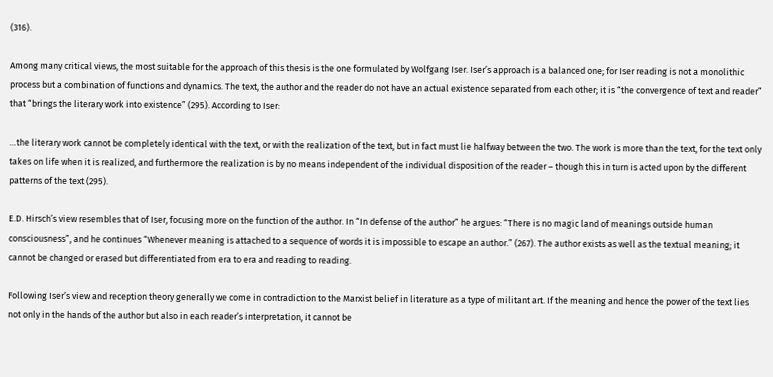(316).

Among many critical views, the most suitable for the approach of this thesis is the one formulated by Wolfgang Iser. Iser’s approach is a balanced one; for Iser reading is not a monolithic process but a combination of functions and dynamics. The text, the author and the reader do not have an actual existence separated from each other; it is “the convergence of text and reader” that “brings the literary work into existence” (295). According to Iser:

…the literary work cannot be completely identical with the text, or with the realization of the text, but in fact must lie halfway between the two. The work is more than the text, for the text only takes on life when it is realized, and furthermore the realization is by no means independent of the individual disposition of the reader – though this in turn is acted upon by the different patterns of the text (295).

E.D. Hirsch’s view resembles that of Iser, focusing more on the function of the author. In “In defense of the author” he argues: “There is no magic land of meanings outside human consciousness”, and he continues “Whenever meaning is attached to a sequence of words it is impossible to escape an author.” (267). The author exists as well as the textual meaning; it cannot be changed or erased but differentiated from era to era and reading to reading.

Following Iser’s view and reception theory generally we come in contradiction to the Marxist belief in literature as a type of militant art. If the meaning and hence the power of the text lies not only in the hands of the author but also in each reader’s interpretation, it cannot be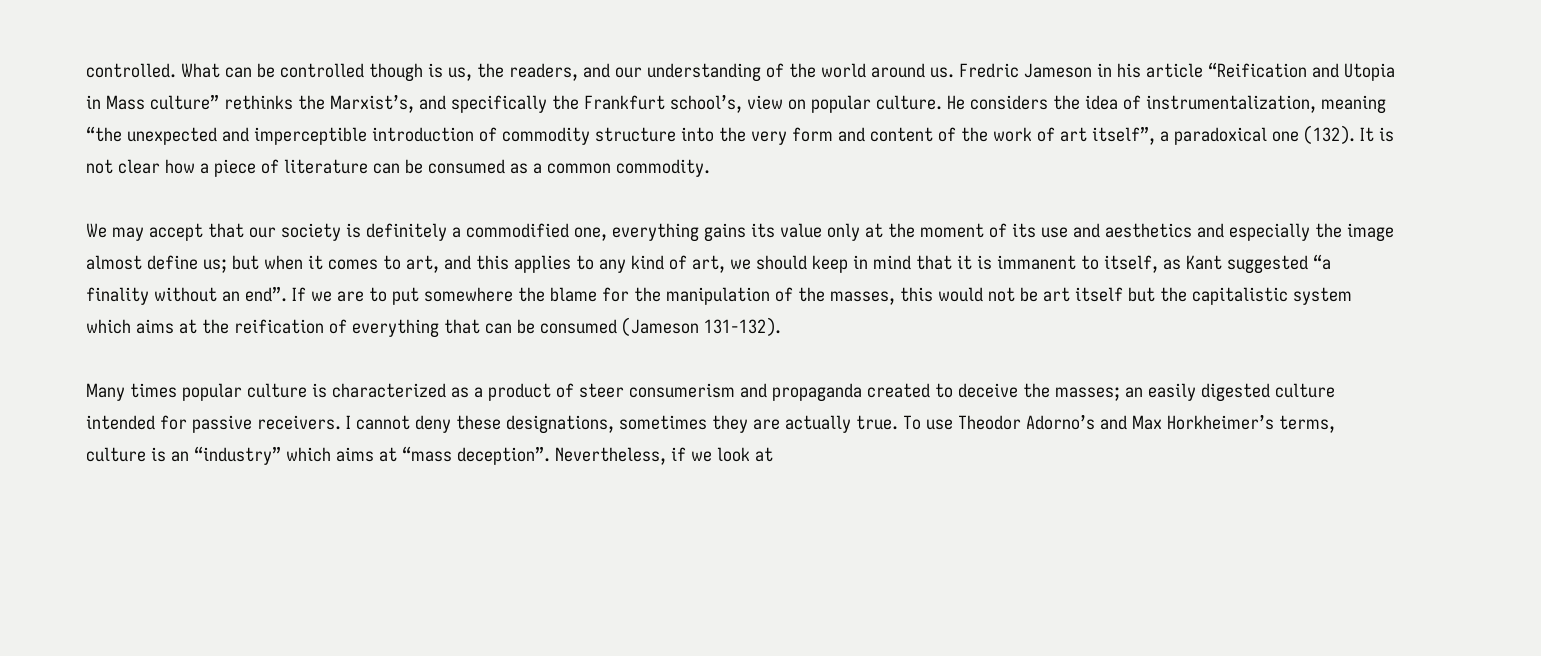controlled. What can be controlled though is us, the readers, and our understanding of the world around us. Fredric Jameson in his article “Reification and Utopia in Mass culture” rethinks the Marxist’s, and specifically the Frankfurt school’s, view on popular culture. He considers the idea of instrumentalization, meaning “the unexpected and imperceptible introduction of commodity structure into the very form and content of the work of art itself”, a paradoxical one (132). It is not clear how a piece of literature can be consumed as a common commodity.

We may accept that our society is definitely a commodified one, everything gains its value only at the moment of its use and aesthetics and especially the image almost define us; but when it comes to art, and this applies to any kind of art, we should keep in mind that it is immanent to itself, as Kant suggested “a finality without an end”. If we are to put somewhere the blame for the manipulation of the masses, this would not be art itself but the capitalistic system which aims at the reification of everything that can be consumed (Jameson 131-132).

Many times popular culture is characterized as a product of steer consumerism and propaganda created to deceive the masses; an easily digested culture intended for passive receivers. I cannot deny these designations, sometimes they are actually true. To use Theodor Adorno’s and Max Horkheimer’s terms, culture is an “industry” which aims at “mass deception”. Nevertheless, if we look at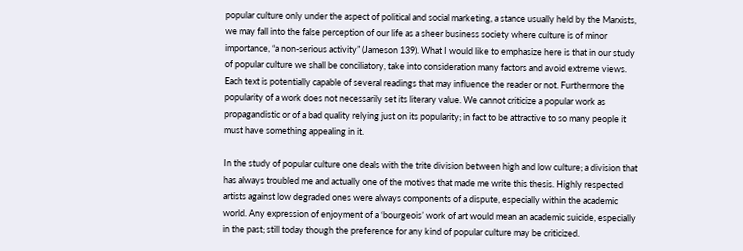popular culture only under the aspect of political and social marketing, a stance usually held by the Marxists, we may fall into the false perception of our life as a sheer business society where culture is of minor importance, “a non-serious activity” (Jameson 139). What I would like to emphasize here is that in our study of popular culture we shall be conciliatory, take into consideration many factors and avoid extreme views. Each text is potentially capable of several readings that may influence the reader or not. Furthermore the popularity of a work does not necessarily set its literary value. We cannot criticize a popular work as propagandistic or of a bad quality relying just on its popularity; in fact to be attractive to so many people it must have something appealing in it.

In the study of popular culture one deals with the trite division between high and low culture; a division that has always troubled me and actually one of the motives that made me write this thesis. Highly respected artists against low degraded ones were always components of a dispute, especially within the academic world. Any expression of enjoyment of a ‘bourgeois’ work of art would mean an academic suicide, especially in the past; still today though the preference for any kind of popular culture may be criticized.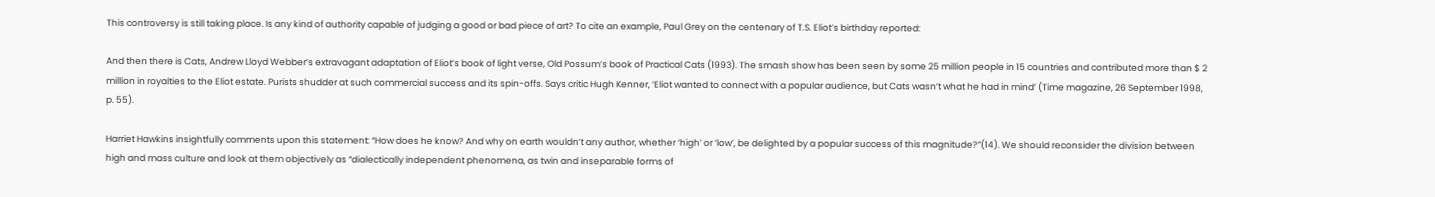This controversy is still taking place. Is any kind of authority capable of judging a good or bad piece of art? To cite an example, Paul Grey on the centenary of T.S. Eliot’s birthday reported:

And then there is Cats, Andrew Lloyd Webber’s extravagant adaptation of Eliot’s book of light verse, Old Possum’s book of Practical Cats (1993). The smash show has been seen by some 25 million people in 15 countries and contributed more than $ 2 million in royalties to the Eliot estate. Purists shudder at such commercial success and its spin-offs. Says critic Hugh Kenner, ‘Eliot wanted to connect with a popular audience, but Cats wasn’t what he had in mind’ (Time magazine, 26 September 1998, p. 55).

Harriet Hawkins insightfully comments upon this statement: “How does he know? And why on earth wouldn’t any author, whether ‘high’ or ‘low’, be delighted by a popular success of this magnitude?”(14). We should reconsider the division between high and mass culture and look at them objectively as “dialectically independent phenomena, as twin and inseparable forms of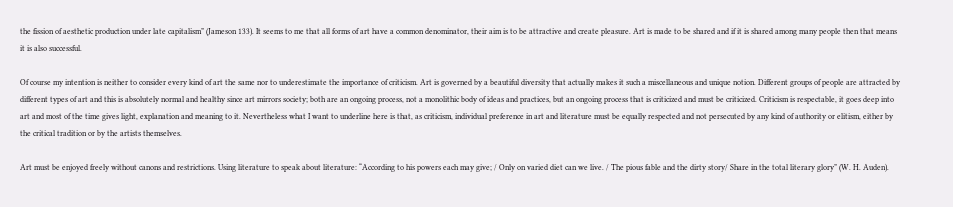the fission of aesthetic production under late capitalism” (Jameson 133). It seems to me that all forms of art have a common denominator, their aim is to be attractive and create pleasure. Art is made to be shared and if it is shared among many people then that means it is also successful.

Of course my intention is neither to consider every kind of art the same nor to underestimate the importance of criticism. Art is governed by a beautiful diversity that actually makes it such a miscellaneous and unique notion. Different groups of people are attracted by different types of art and this is absolutely normal and healthy since art mirrors society; both are an ongoing process, not a monolithic body of ideas and practices, but an ongoing process that is criticized and must be criticized. Criticism is respectable, it goes deep into art and most of the time gives light, explanation and meaning to it. Nevertheless what I want to underline here is that, as criticism, individual preference in art and literature must be equally respected and not persecuted by any kind of authority or elitism, either by the critical tradition or by the artists themselves.

Art must be enjoyed freely without canons and restrictions. Using literature to speak about literature: “According to his powers each may give; / Only on varied diet can we live. / The pious fable and the dirty story/ Share in the total literary glory” (W. H. Auden).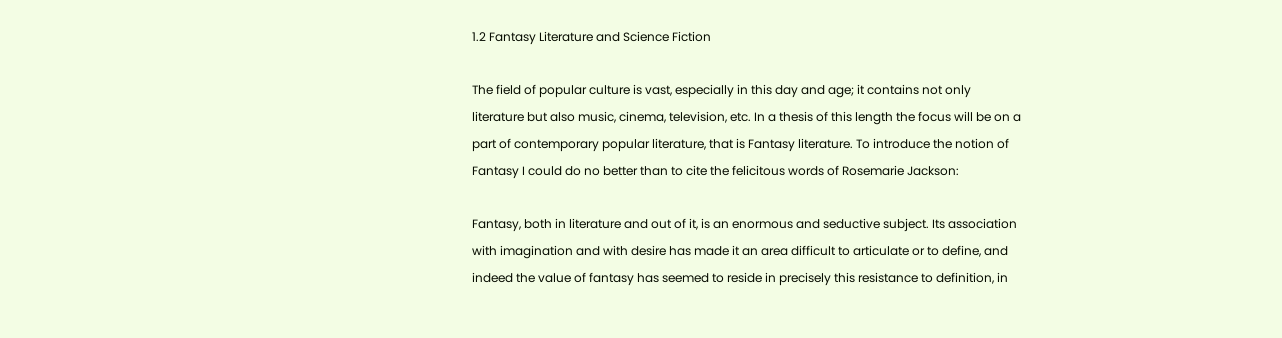1.2 Fantasy Literature and Science Fiction

The field of popular culture is vast, especially in this day and age; it contains not only literature but also music, cinema, television, etc. In a thesis of this length the focus will be on a part of contemporary popular literature, that is Fantasy literature. To introduce the notion of Fantasy I could do no better than to cite the felicitous words of Rosemarie Jackson:

Fantasy, both in literature and out of it, is an enormous and seductive subject. Its association with imagination and with desire has made it an area difficult to articulate or to define, and indeed the value of fantasy has seemed to reside in precisely this resistance to definition, in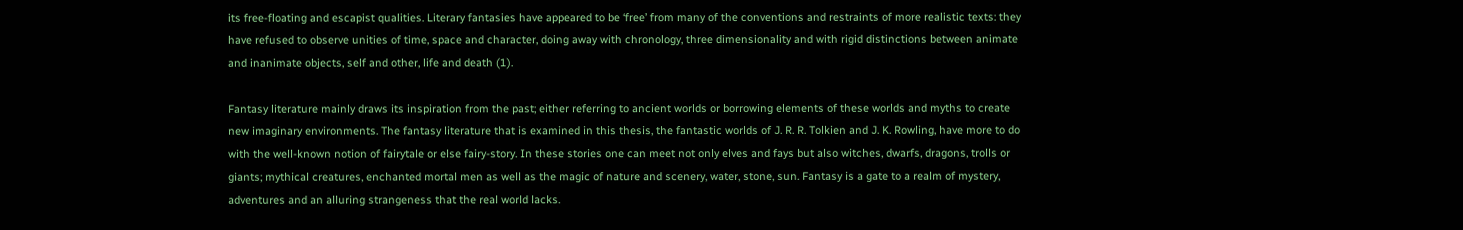its free-floating and escapist qualities. Literary fantasies have appeared to be ‘free’ from many of the conventions and restraints of more realistic texts: they have refused to observe unities of time, space and character, doing away with chronology, three dimensionality and with rigid distinctions between animate and inanimate objects, self and other, life and death (1).

Fantasy literature mainly draws its inspiration from the past; either referring to ancient worlds or borrowing elements of these worlds and myths to create new imaginary environments. The fantasy literature that is examined in this thesis, the fantastic worlds of J. R. R. Tolkien and J. K. Rowling, have more to do with the well-known notion of fairytale or else fairy-story. In these stories one can meet not only elves and fays but also witches, dwarfs, dragons, trolls or giants; mythical creatures, enchanted mortal men as well as the magic of nature and scenery, water, stone, sun. Fantasy is a gate to a realm of mystery, adventures and an alluring strangeness that the real world lacks.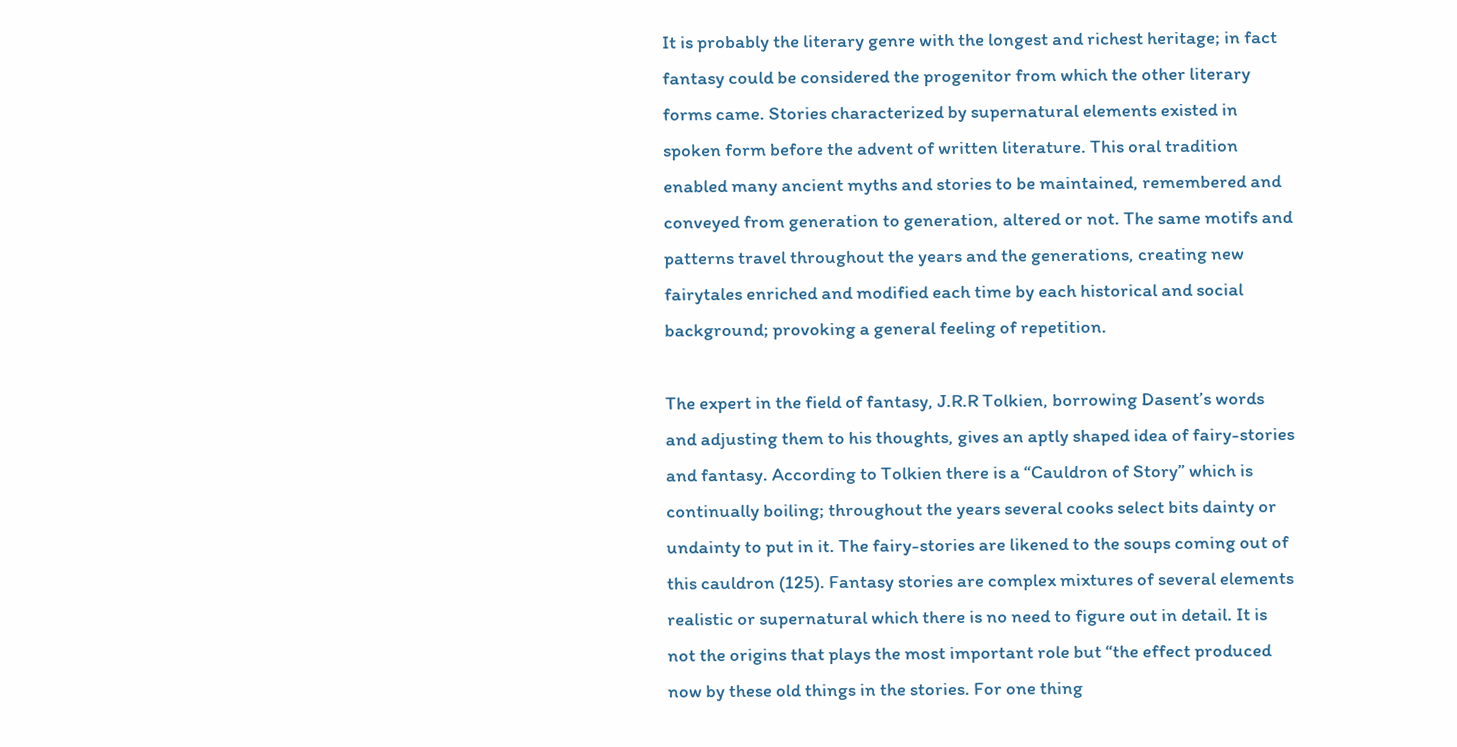It is probably the literary genre with the longest and richest heritage; in fact fantasy could be considered the progenitor from which the other literary forms came. Stories characterized by supernatural elements existed in spoken form before the advent of written literature. This oral tradition enabled many ancient myths and stories to be maintained, remembered and conveyed from generation to generation, altered or not. The same motifs and patterns travel throughout the years and the generations, creating new fairytales enriched and modified each time by each historical and social background; provoking a general feeling of repetition.

The expert in the field of fantasy, J.R.R Tolkien, borrowing Dasent’s words and adjusting them to his thoughts, gives an aptly shaped idea of fairy-stories and fantasy. According to Tolkien there is a “Cauldron of Story” which is continually boiling; throughout the years several cooks select bits dainty or undainty to put in it. The fairy-stories are likened to the soups coming out of this cauldron (125). Fantasy stories are complex mixtures of several elements realistic or supernatural which there is no need to figure out in detail. It is not the origins that plays the most important role but “the effect produced now by these old things in the stories. For one thing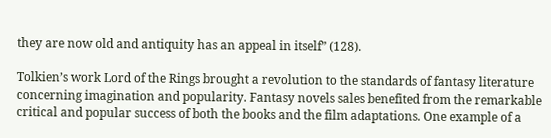they are now old and antiquity has an appeal in itself” (128).

Tolkien’s work Lord of the Rings brought a revolution to the standards of fantasy literature concerning imagination and popularity. Fantasy novels sales benefited from the remarkable critical and popular success of both the books and the film adaptations. One example of a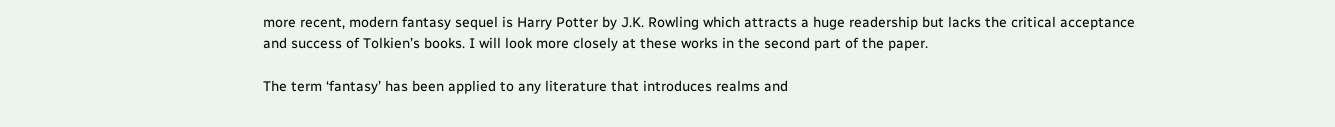more recent, modern fantasy sequel is Harry Potter by J.K. Rowling which attracts a huge readership but lacks the critical acceptance and success of Tolkien’s books. I will look more closely at these works in the second part of the paper.

The term ‘fantasy’ has been applied to any literature that introduces realms and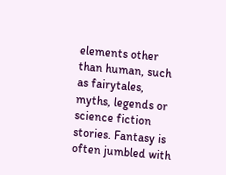elements other than human, such as fairytales, myths, legends or science fiction stories. Fantasy is often jumbled with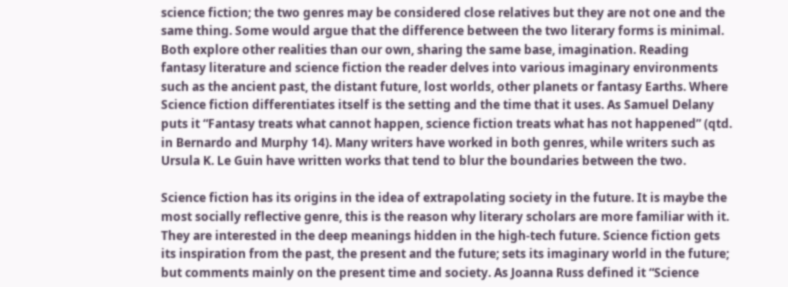science fiction; the two genres may be considered close relatives but they are not one and the same thing. Some would argue that the difference between the two literary forms is minimal. Both explore other realities than our own, sharing the same base, imagination. Reading fantasy literature and science fiction the reader delves into various imaginary environments such as the ancient past, the distant future, lost worlds, other planets or fantasy Earths. Where Science fiction differentiates itself is the setting and the time that it uses. As Samuel Delany puts it “Fantasy treats what cannot happen, science fiction treats what has not happened” (qtd. in Bernardo and Murphy 14). Many writers have worked in both genres, while writers such as Ursula K. Le Guin have written works that tend to blur the boundaries between the two.

Science fiction has its origins in the idea of extrapolating society in the future. It is maybe the most socially reflective genre, this is the reason why literary scholars are more familiar with it. They are interested in the deep meanings hidden in the high-tech future. Science fiction gets its inspiration from the past, the present and the future; sets its imaginary world in the future; but comments mainly on the present time and society. As Joanna Russ defined it “Science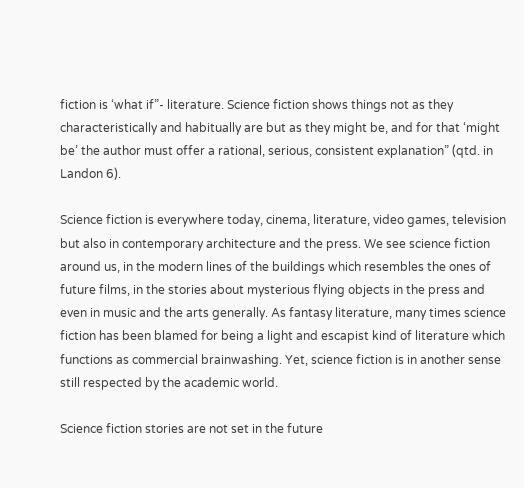fiction is ‘what if”- literature. Science fiction shows things not as they characteristically and habitually are but as they might be, and for that ‘might be’ the author must offer a rational, serious, consistent explanation” (qtd. in Landon 6).

Science fiction is everywhere today, cinema, literature, video games, television but also in contemporary architecture and the press. We see science fiction around us, in the modern lines of the buildings which resembles the ones of future films, in the stories about mysterious flying objects in the press and even in music and the arts generally. As fantasy literature, many times science fiction has been blamed for being a light and escapist kind of literature which functions as commercial brainwashing. Yet, science fiction is in another sense still respected by the academic world.

Science fiction stories are not set in the future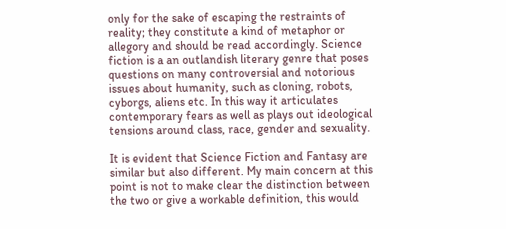only for the sake of escaping the restraints of reality; they constitute a kind of metaphor or allegory and should be read accordingly. Science fiction is a an outlandish literary genre that poses questions on many controversial and notorious issues about humanity, such as cloning, robots, cyborgs, aliens etc. In this way it articulates contemporary fears as well as plays out ideological tensions around class, race, gender and sexuality.

It is evident that Science Fiction and Fantasy are similar but also different. My main concern at this point is not to make clear the distinction between the two or give a workable definition, this would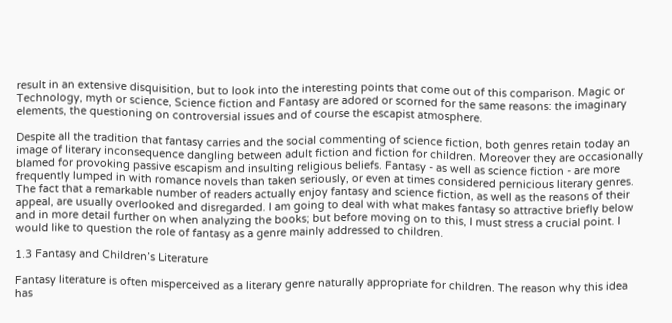result in an extensive disquisition, but to look into the interesting points that come out of this comparison. Magic or Technology, myth or science, Science fiction and Fantasy are adored or scorned for the same reasons: the imaginary elements, the questioning on controversial issues and of course the escapist atmosphere.

Despite all the tradition that fantasy carries and the social commenting of science fiction, both genres retain today an image of literary inconsequence dangling between adult fiction and fiction for children. Moreover they are occasionally blamed for provoking passive escapism and insulting religious beliefs. Fantasy - as well as science fiction - are more frequently lumped in with romance novels than taken seriously, or even at times considered pernicious literary genres. The fact that a remarkable number of readers actually enjoy fantasy and science fiction, as well as the reasons of their appeal, are usually overlooked and disregarded. I am going to deal with what makes fantasy so attractive briefly below and in more detail further on when analyzing the books; but before moving on to this, I must stress a crucial point. I would like to question the role of fantasy as a genre mainly addressed to children.

1.3 Fantasy and Children’s Literature

Fantasy literature is often misperceived as a literary genre naturally appropriate for children. The reason why this idea has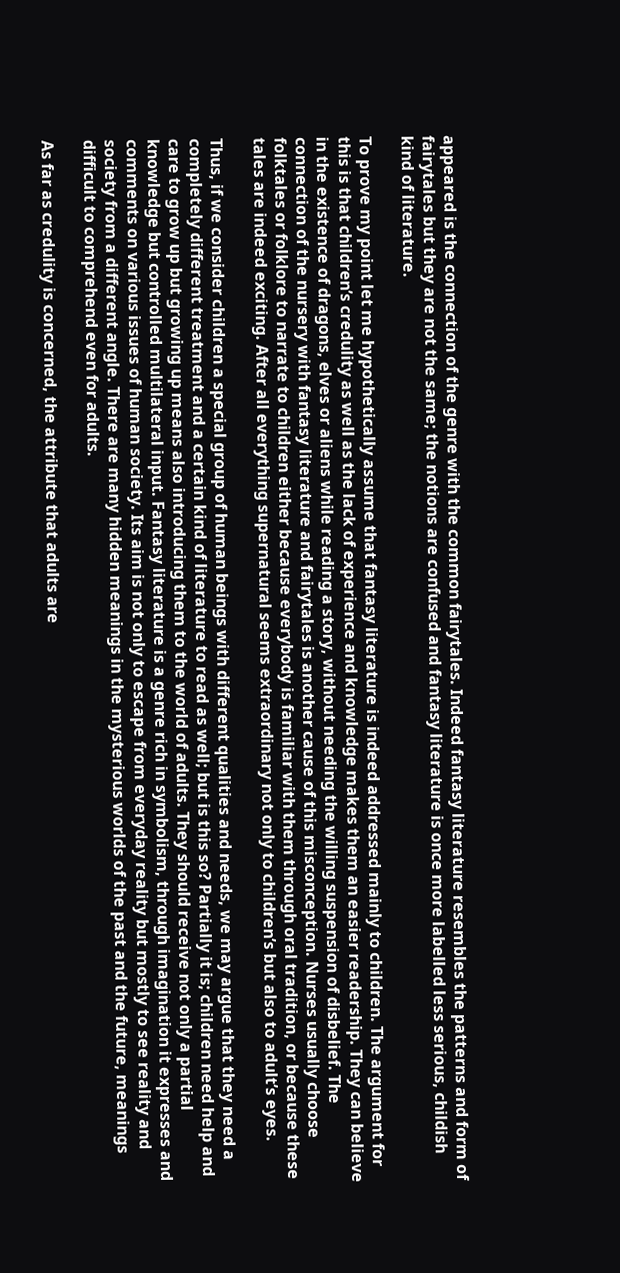appeared is the connection of the genre with the common fairytales. Indeed fantasy literature resembles the patterns and form of fairytales but they are not the same; the notions are confused and fantasy literature is once more labelled less serious, childish kind of literature.

To prove my point let me hypothetically assume that fantasy literature is indeed addressed mainly to children. The argument for this is that children’s credulity as well as the lack of experience and knowledge makes them an easier readership. They can believe in the existence of dragons, elves or aliens while reading a story, without needing the willing suspension of disbelief. The connection of the nursery with fantasy literature and fairytales is another cause of this misconception. Nurses usually choose folktales or folklore to narrate to children either because everybody is familiar with them through oral tradition, or because these tales are indeed exciting. After all everything supernatural seems extraordinary not only to children’s but also to adult’s eyes.

Thus, if we consider children a special group of human beings with different qualities and needs, we may argue that they need a completely different treatment and a certain kind of literature to read as well; but is this so? Partially it is; children need help and care to grow up but growing up means also introducing them to the world of adults. They should receive not only a partial knowledge but controlled multilateral input. Fantasy literature is a genre rich in symbolism, through imagination it expresses and comments on various issues of human society. Its aim is not only to escape from everyday reality but mostly to see reality and society from a different angle. There are many hidden meanings in the mysterious worlds of the past and the future, meanings difficult to comprehend even for adults.

As far as credulity is concerned, the attribute that adults are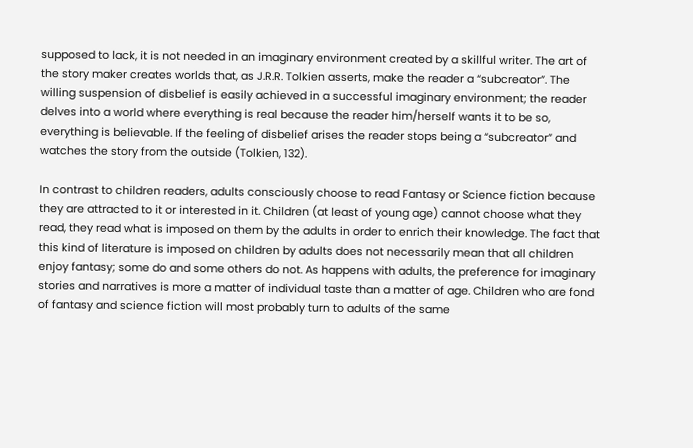supposed to lack, it is not needed in an imaginary environment created by a skillful writer. The art of the story maker creates worlds that, as J.R.R. Tolkien asserts, make the reader a “subcreator”. The willing suspension of disbelief is easily achieved in a successful imaginary environment; the reader delves into a world where everything is real because the reader him/herself wants it to be so, everything is believable. If the feeling of disbelief arises the reader stops being a “subcreator” and watches the story from the outside (Tolkien, 132).

In contrast to children readers, adults consciously choose to read Fantasy or Science fiction because they are attracted to it or interested in it. Children (at least of young age) cannot choose what they read, they read what is imposed on them by the adults in order to enrich their knowledge. The fact that this kind of literature is imposed on children by adults does not necessarily mean that all children enjoy fantasy; some do and some others do not. As happens with adults, the preference for imaginary stories and narratives is more a matter of individual taste than a matter of age. Children who are fond of fantasy and science fiction will most probably turn to adults of the same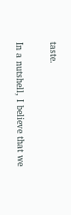taste.

In a nutshell, I believe that we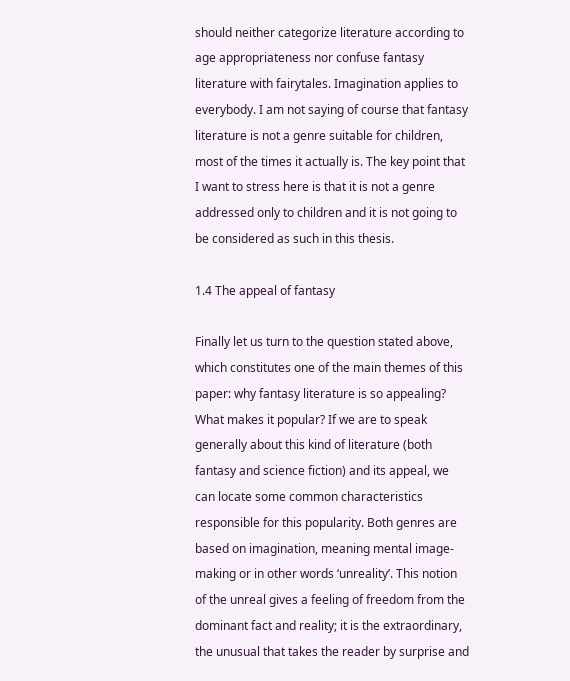should neither categorize literature according to age appropriateness nor confuse fantasy literature with fairytales. Imagination applies to everybody. I am not saying of course that fantasy literature is not a genre suitable for children, most of the times it actually is. The key point that I want to stress here is that it is not a genre addressed only to children and it is not going to be considered as such in this thesis.

1.4 The appeal of fantasy

Finally let us turn to the question stated above, which constitutes one of the main themes of this paper: why fantasy literature is so appealing? What makes it popular? If we are to speak generally about this kind of literature (both fantasy and science fiction) and its appeal, we can locate some common characteristics responsible for this popularity. Both genres are based on imagination, meaning mental image-making or in other words ‘unreality’. This notion of the unreal gives a feeling of freedom from the dominant fact and reality; it is the extraordinary, the unusual that takes the reader by surprise and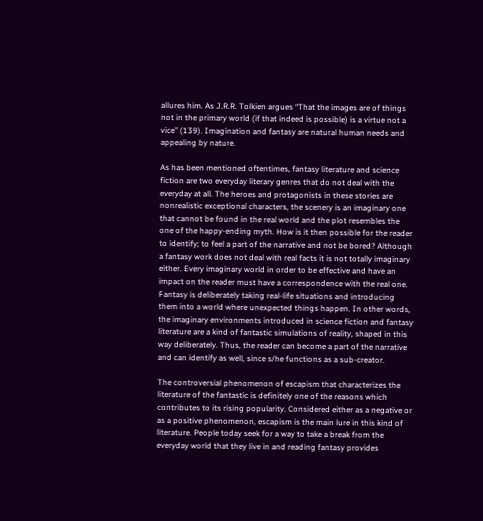allures him. As J.R.R. Tolkien argues “That the images are of things not in the primary world (if that indeed is possible) is a virtue not a vice” (139). Imagination and fantasy are natural human needs and appealing by nature.

As has been mentioned oftentimes, fantasy literature and science fiction are two everyday literary genres that do not deal with the everyday at all. The heroes and protagonists in these stories are nonrealistic exceptional characters, the scenery is an imaginary one that cannot be found in the real world and the plot resembles the one of the happy-ending myth. How is it then possible for the reader to identify; to feel a part of the narrative and not be bored? Although a fantasy work does not deal with real facts it is not totally imaginary either. Every imaginary world in order to be effective and have an impact on the reader must have a correspondence with the real one. Fantasy is deliberately taking real-life situations and introducing them into a world where unexpected things happen. In other words, the imaginary environments introduced in science fiction and fantasy literature are a kind of fantastic simulations of reality, shaped in this way deliberately. Thus, the reader can become a part of the narrative and can identify as well, since s/he functions as a sub-creator.

The controversial phenomenon of escapism that characterizes the literature of the fantastic is definitely one of the reasons which contributes to its rising popularity. Considered either as a negative or as a positive phenomenon, escapism is the main lure in this kind of literature. People today seek for a way to take a break from the everyday world that they live in and reading fantasy provides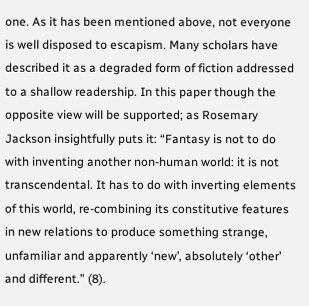one. As it has been mentioned above, not everyone is well disposed to escapism. Many scholars have described it as a degraded form of fiction addressed to a shallow readership. In this paper though the opposite view will be supported; as Rosemary Jackson insightfully puts it: “Fantasy is not to do with inventing another non-human world: it is not transcendental. It has to do with inverting elements of this world, re-combining its constitutive features in new relations to produce something strange, unfamiliar and apparently ‘new’, absolutely ‘other’ and different.” (8).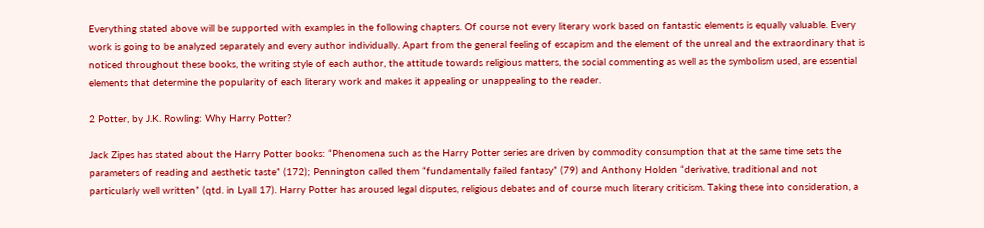Everything stated above will be supported with examples in the following chapters. Of course not every literary work based on fantastic elements is equally valuable. Every work is going to be analyzed separately and every author individually. Apart from the general feeling of escapism and the element of the unreal and the extraordinary that is noticed throughout these books, the writing style of each author, the attitude towards religious matters, the social commenting as well as the symbolism used, are essential elements that determine the popularity of each literary work and makes it appealing or unappealing to the reader.

2 Potter, by J.K. Rowling: Why Harry Potter?

Jack Zipes has stated about the Harry Potter books: “Phenomena such as the Harry Potter series are driven by commodity consumption that at the same time sets the parameters of reading and aesthetic taste” (172); Pennington called them “fundamentally failed fantasy” (79) and Anthony Holden “derivative, traditional and not particularly well written” (qtd. in Lyall 17). Harry Potter has aroused legal disputes, religious debates and of course much literary criticism. Taking these into consideration, a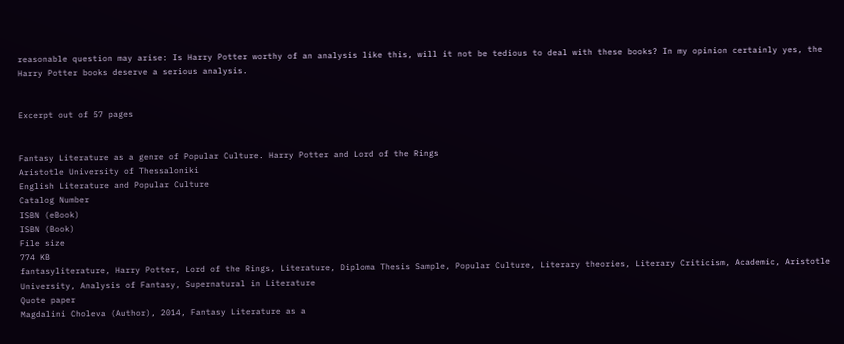reasonable question may arise: Is Harry Potter worthy of an analysis like this, will it not be tedious to deal with these books? In my opinion certainly yes, the Harry Potter books deserve a serious analysis.


Excerpt out of 57 pages


Fantasy Literature as a genre of Popular Culture. Harry Potter and Lord of the Rings
Aristotle University of Thessaloniki
English Literature and Popular Culture
Catalog Number
ISBN (eBook)
ISBN (Book)
File size
774 KB
fantasyliterature, Harry Potter, Lord of the Rings, Literature, Diploma Thesis Sample, Popular Culture, Literary theories, Literary Criticism, Academic, Aristotle University, Analysis of Fantasy, Supernatural in Literature
Quote paper
Magdalini Choleva (Author), 2014, Fantasy Literature as a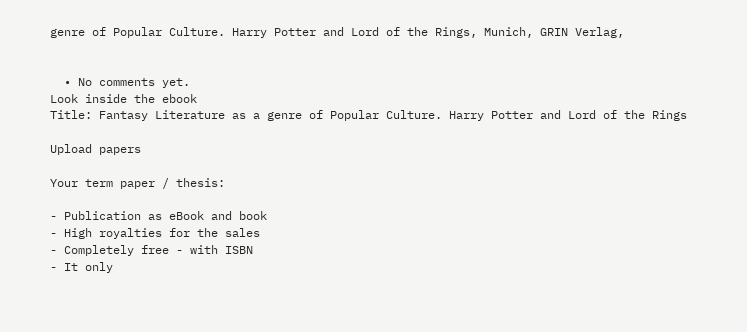genre of Popular Culture. Harry Potter and Lord of the Rings, Munich, GRIN Verlag,


  • No comments yet.
Look inside the ebook
Title: Fantasy Literature as a genre of Popular Culture. Harry Potter and Lord of the Rings

Upload papers

Your term paper / thesis:

- Publication as eBook and book
- High royalties for the sales
- Completely free - with ISBN
- It only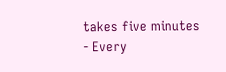takes five minutes
- Every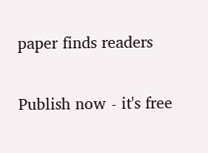paper finds readers

Publish now - it's free